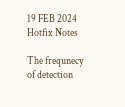19 FEB 2024 Hotfix Notes

The frequnecy of detection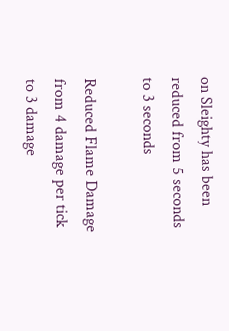on Sleighty has been reduced from 5 seconds to 3 seconds

Reduced Flame Damage from 4 damage per tick to 3 damage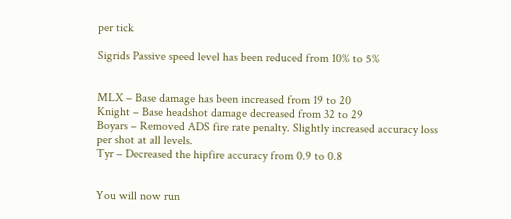per tick

Sigrids Passive speed level has been reduced from 10% to 5%


MLX – Base damage has been increased from 19 to 20
Knight – Base headshot damage decreased from 32 to 29
Boyars – Removed ADS fire rate penalty. Slightly increased accuracy loss per shot at all levels.
Tyr – Decreased the hipfire accuracy from 0.9 to 0.8


You will now run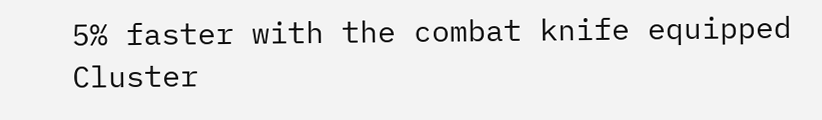5% faster with the combat knife equipped
Cluster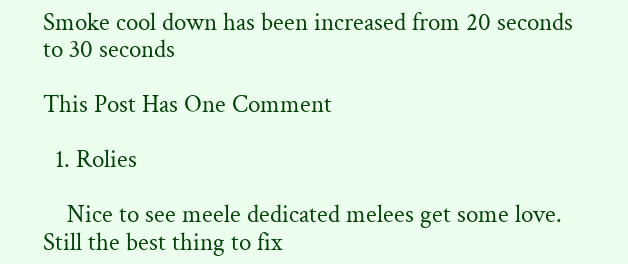Smoke cool down has been increased from 20 seconds to 30 seconds

This Post Has One Comment

  1. Rolies

    Nice to see meele dedicated melees get some love. Still the best thing to fix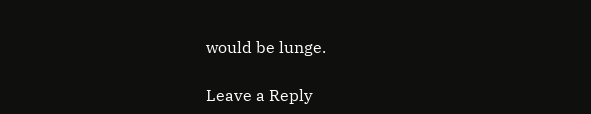would be lunge.

Leave a Reply